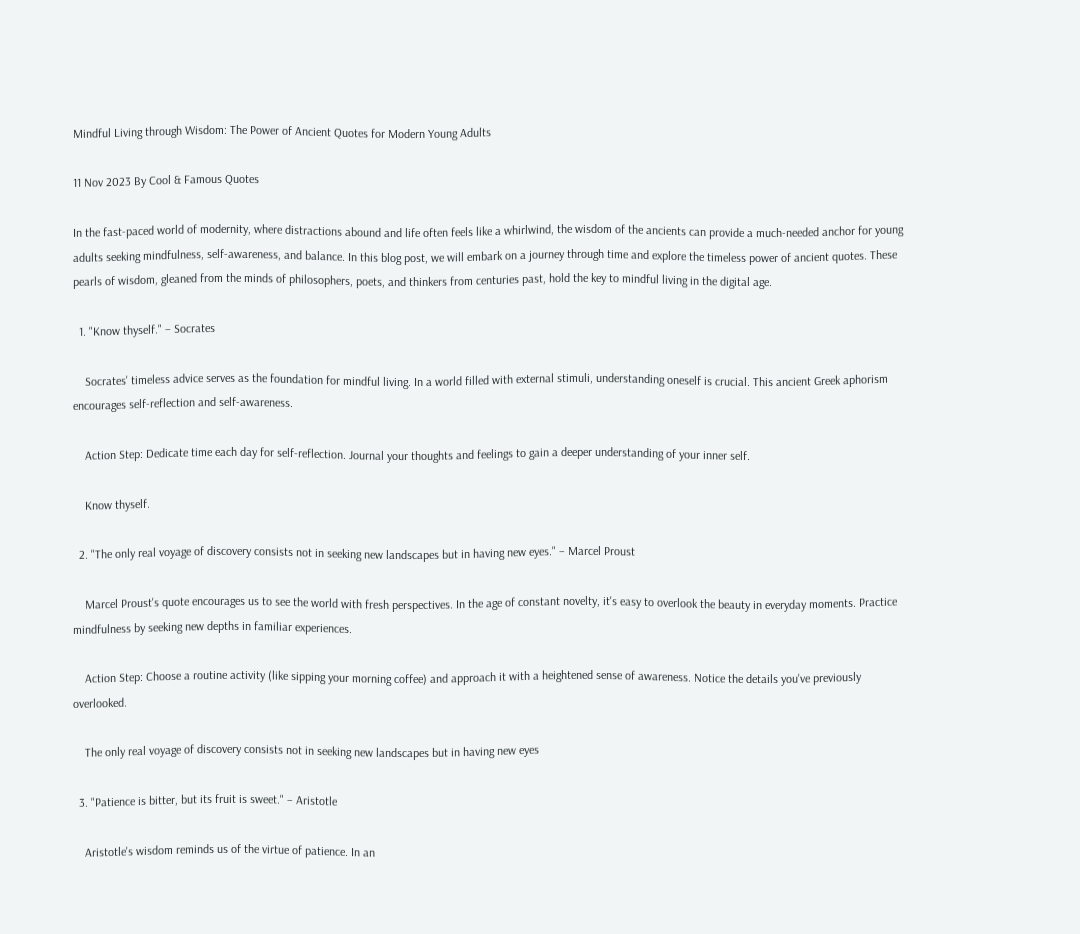Mindful Living through Wisdom: The Power of Ancient Quotes for Modern Young Adults

11 Nov 2023 By Cool & Famous Quotes

In the fast-paced world of modernity, where distractions abound and life often feels like a whirlwind, the wisdom of the ancients can provide a much-needed anchor for young adults seeking mindfulness, self-awareness, and balance. In this blog post, we will embark on a journey through time and explore the timeless power of ancient quotes. These pearls of wisdom, gleaned from the minds of philosophers, poets, and thinkers from centuries past, hold the key to mindful living in the digital age.

  1. "Know thyself." – Socrates

    Socrates' timeless advice serves as the foundation for mindful living. In a world filled with external stimuli, understanding oneself is crucial. This ancient Greek aphorism encourages self-reflection and self-awareness.

    Action Step: Dedicate time each day for self-reflection. Journal your thoughts and feelings to gain a deeper understanding of your inner self.

    Know thyself.

  2. "The only real voyage of discovery consists not in seeking new landscapes but in having new eyes." – Marcel Proust

    Marcel Proust's quote encourages us to see the world with fresh perspectives. In the age of constant novelty, it's easy to overlook the beauty in everyday moments. Practice mindfulness by seeking new depths in familiar experiences.

    Action Step: Choose a routine activity (like sipping your morning coffee) and approach it with a heightened sense of awareness. Notice the details you've previously overlooked.

    The only real voyage of discovery consists not in seeking new landscapes but in having new eyes

  3. "Patience is bitter, but its fruit is sweet." – Aristotle

    Aristotle's wisdom reminds us of the virtue of patience. In an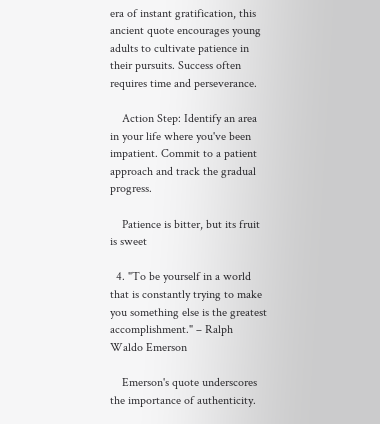era of instant gratification, this ancient quote encourages young adults to cultivate patience in their pursuits. Success often requires time and perseverance.

    Action Step: Identify an area in your life where you've been impatient. Commit to a patient approach and track the gradual progress.

    Patience is bitter, but its fruit is sweet

  4. "To be yourself in a world that is constantly trying to make you something else is the greatest accomplishment." – Ralph Waldo Emerson

    Emerson's quote underscores the importance of authenticity.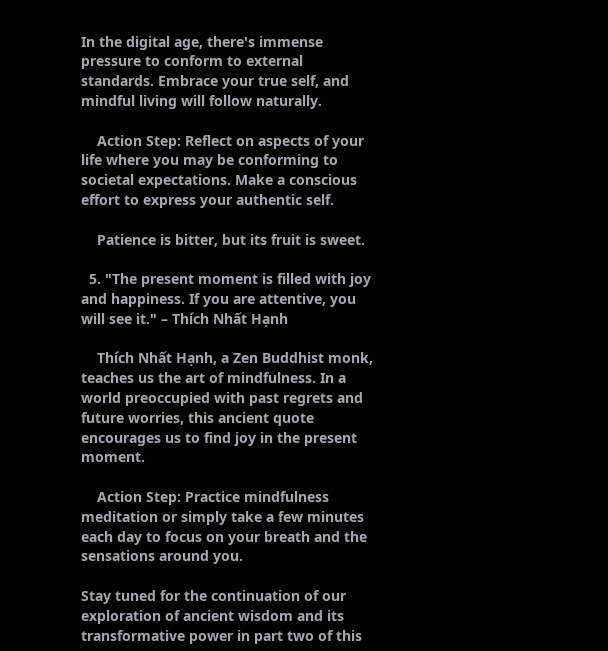In the digital age, there's immense pressure to conform to external standards. Embrace your true self, and mindful living will follow naturally.

    Action Step: Reflect on aspects of your life where you may be conforming to societal expectations. Make a conscious effort to express your authentic self.

    Patience is bitter, but its fruit is sweet.

  5. "The present moment is filled with joy and happiness. If you are attentive, you will see it." – Thích Nhất Hạnh

    Thích Nhất Hạnh, a Zen Buddhist monk, teaches us the art of mindfulness. In a world preoccupied with past regrets and future worries, this ancient quote encourages us to find joy in the present moment.

    Action Step: Practice mindfulness meditation or simply take a few minutes each day to focus on your breath and the sensations around you.

Stay tuned for the continuation of our exploration of ancient wisdom and its transformative power in part two of this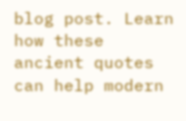blog post. Learn how these ancient quotes can help modern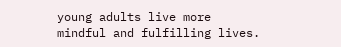young adults live more mindful and fulfilling lives.